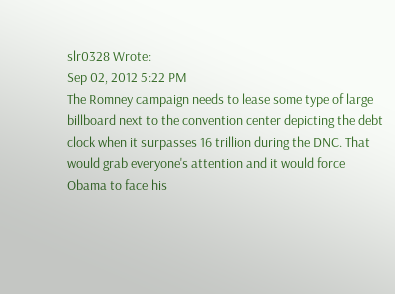slr0328 Wrote:
Sep 02, 2012 5:22 PM
The Romney campaign needs to lease some type of large billboard next to the convention center depicting the debt clock when it surpasses 16 trillion during the DNC. That would grab everyone's attention and it would force Obama to face his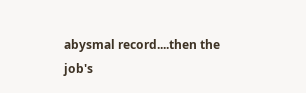abysmal record....then the job's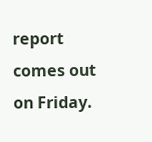report comes out on Friday.